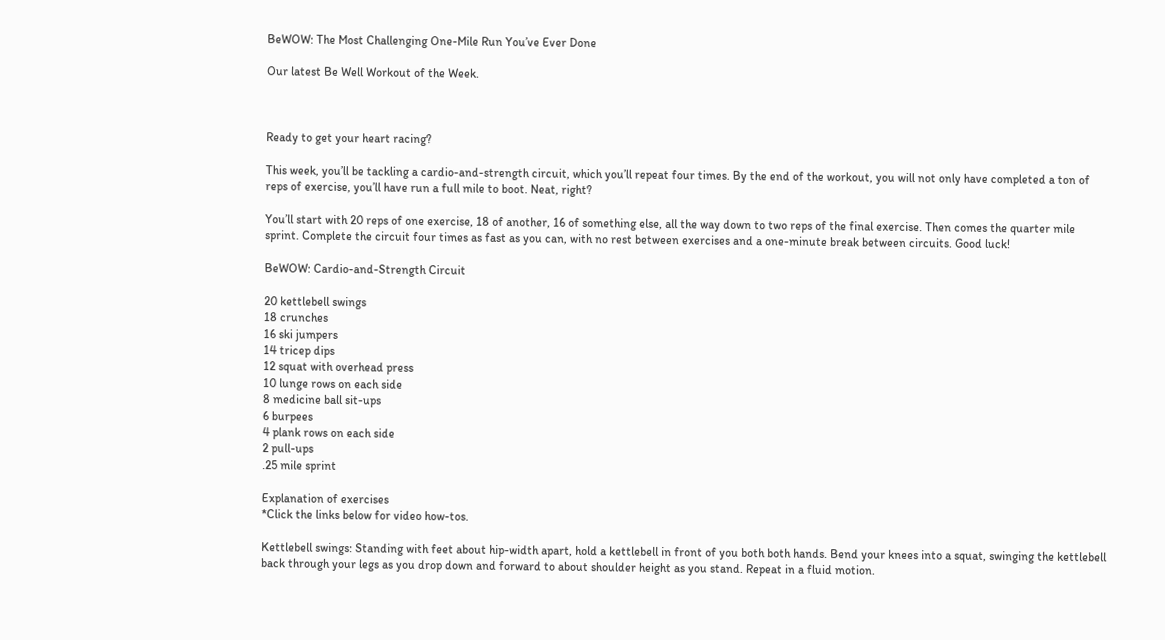BeWOW: The Most Challenging One-Mile Run You’ve Ever Done

Our latest Be Well Workout of the Week.



Ready to get your heart racing?

This week, you’ll be tackling a cardio-and-strength circuit, which you’ll repeat four times. By the end of the workout, you will not only have completed a ton of reps of exercise, you’ll have run a full mile to boot. Neat, right?

You’ll start with 20 reps of one exercise, 18 of another, 16 of something else, all the way down to two reps of the final exercise. Then comes the quarter mile sprint. Complete the circuit four times as fast as you can, with no rest between exercises and a one-minute break between circuits. Good luck!

BeWOW: Cardio-and-Strength Circuit

20 kettlebell swings
18 crunches
16 ski jumpers
14 tricep dips
12 squat with overhead press
10 lunge rows on each side
8 medicine ball sit-ups
6 burpees
4 plank rows on each side
2 pull-ups
.25 mile sprint

Explanation of exercises
*Click the links below for video how-tos.

Kettlebell swings: Standing with feet about hip-width apart, hold a kettlebell in front of you both both hands. Bend your knees into a squat, swinging the kettlebell back through your legs as you drop down and forward to about shoulder height as you stand. Repeat in a fluid motion.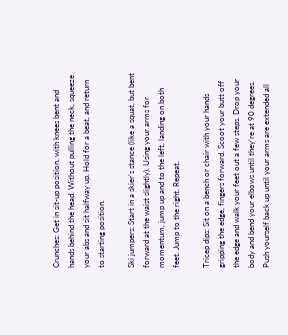Crunches: Get in sit-up position, with knees bent and hands behind the head. Without pulling the neck, squeeze your abs and sit halfway up. Hold for a beat, and return to starting position.

Ski jumpers: Start in a skier’s stance (like a squat, but bent forward at the waist slightly). Using your arms for momentum, jump up and to the left, landing on both feet. Jump to the right. Repeat.

Tricep dips: Sit on a bench or chair with your hands gripping the edge, fingers forward. Scoot your butt off the edge and walk your feet out a few steps. Drop your body and bend your elbows until they’re at 90 degrees. Push yourself back up until your arms are extended all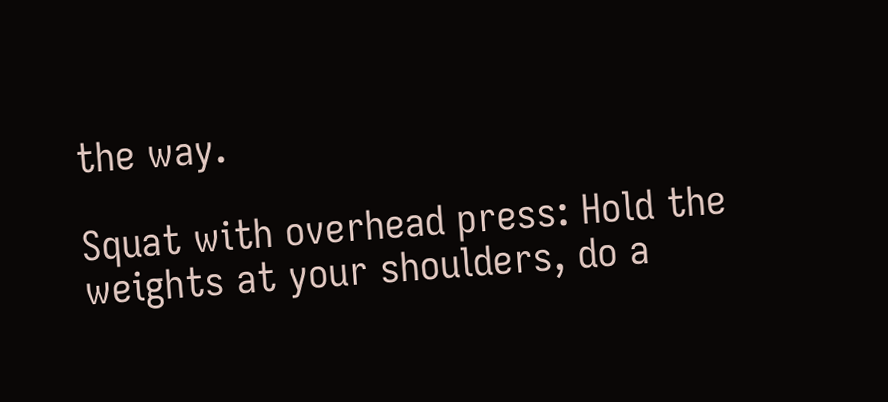the way.

Squat with overhead press: Hold the weights at your shoulders, do a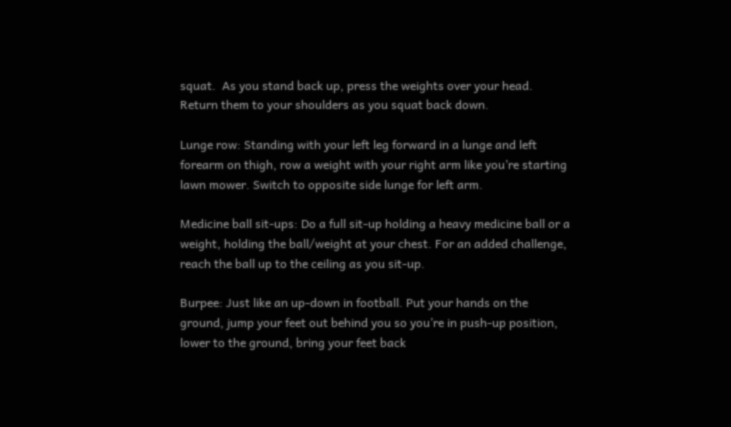squat.  As you stand back up, press the weights over your head.  Return them to your shoulders as you squat back down.

Lunge row: Standing with your left leg forward in a lunge and left forearm on thigh, row a weight with your right arm like you’re starting lawn mower. Switch to opposite side lunge for left arm.

Medicine ball sit-ups: Do a full sit-up holding a heavy medicine ball or a weight, holding the ball/weight at your chest. For an added challenge, reach the ball up to the ceiling as you sit-up.

Burpee: Just like an up-down in football. Put your hands on the ground, jump your feet out behind you so you’re in push-up position, lower to the ground, bring your feet back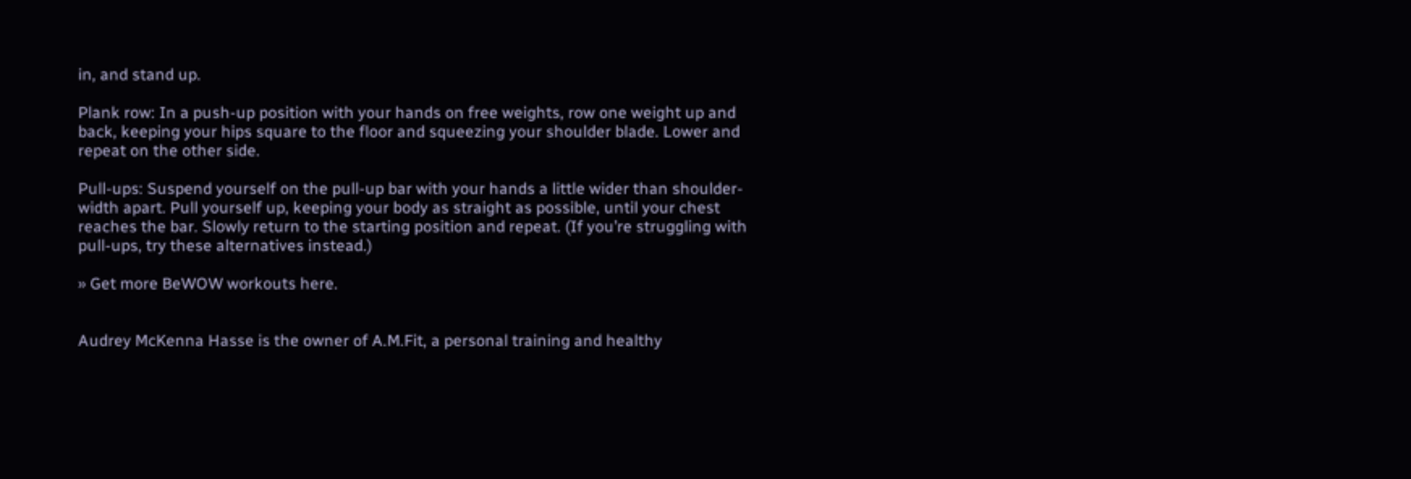in, and stand up.

Plank row: In a push-up position with your hands on free weights, row one weight up and back, keeping your hips square to the floor and squeezing your shoulder blade. Lower and repeat on the other side.

Pull-ups: Suspend yourself on the pull-up bar with your hands a little wider than shoulder-width apart. Pull yourself up, keeping your body as straight as possible, until your chest reaches the bar. Slowly return to the starting position and repeat. (If you’re struggling with pull-ups, try these alternatives instead.)

» Get more BeWOW workouts here.


Audrey McKenna Hasse is the owner of A.M.Fit, a personal training and healthy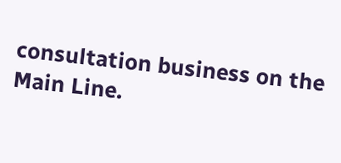consultation business on the Main Line.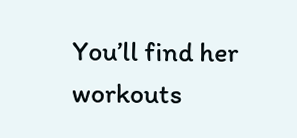You’ll find her workouts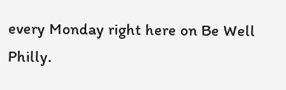every Monday right here on Be Well Philly.